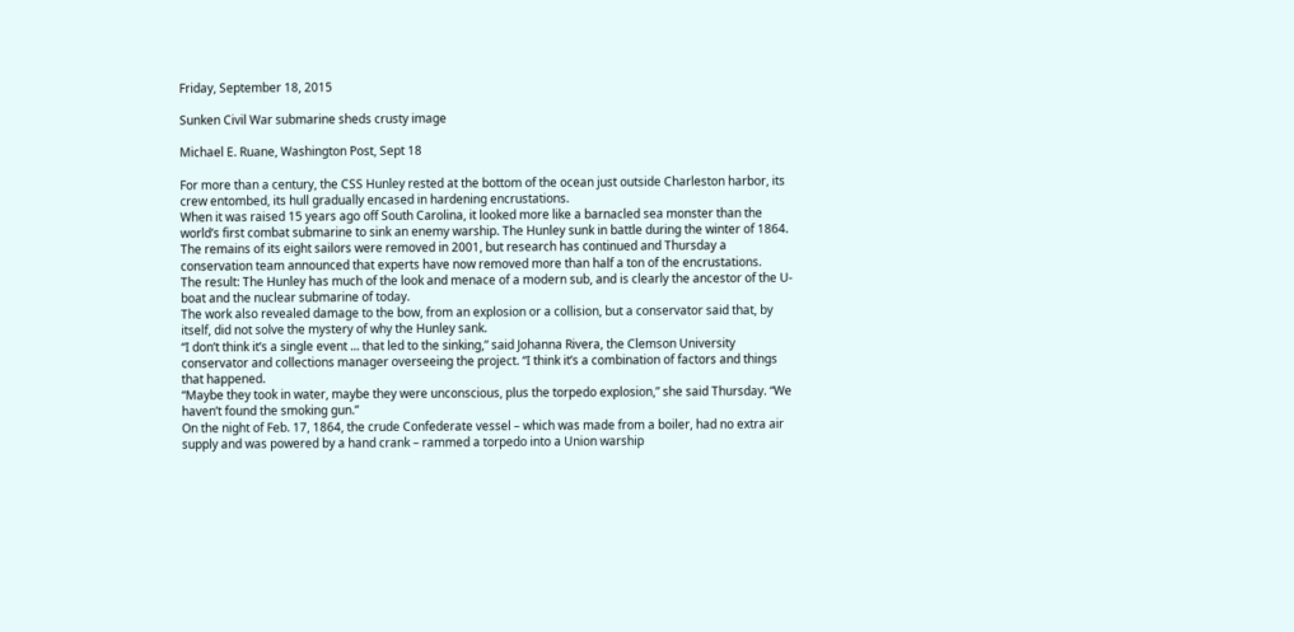Friday, September 18, 2015

Sunken Civil War submarine sheds crusty image

Michael E. Ruane, Washington Post, Sept 18

For more than a century, the CSS Hunley rested at the bottom of the ocean just outside Charleston harbor, its crew entombed, its hull gradually encased in hardening encrustations.
When it was raised 15 years ago off South Carolina, it looked more like a barnacled sea monster than the world’s first combat submarine to sink an enemy warship. The Hunley sunk in battle during the winter of 1864.
The remains of its eight sailors were removed in 2001, but research has continued and Thursday a conservation team announced that experts have now removed more than half a ton of the encrustations.
The result: The Hunley has much of the look and menace of a modern sub, and is clearly the ancestor of the U-boat and the nuclear submarine of today.
The work also revealed damage to the bow, from an explosion or a collision, but a conservator said that, by itself, did not solve the mystery of why the Hunley sank.
“I don’t think it’s a single event ... that led to the sinking,” said Johanna Rivera, the Clemson University conservator and collections manager overseeing the project. “I think it’s a combination of factors and things that happened.
“Maybe they took in water, maybe they were unconscious, plus the torpedo explosion,” she said Thursday. “We haven’t found the smoking gun.”
On the night of Feb. 17, 1864, the crude Confederate vessel – which was made from a boiler, had no extra air supply and was powered by a hand crank – rammed a torpedo into a Union warship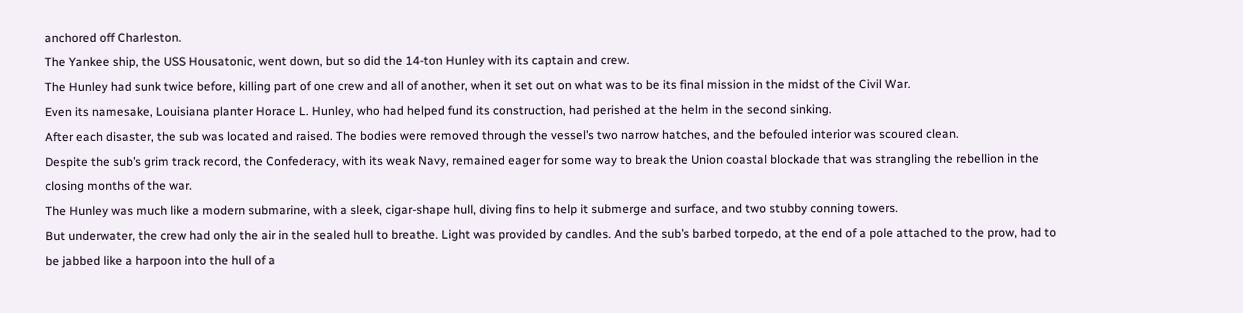anchored off Charleston.
The Yankee ship, the USS Housatonic, went down, but so did the 14-ton Hunley with its captain and crew.
The Hunley had sunk twice before, killing part of one crew and all of another, when it set out on what was to be its final mission in the midst of the Civil War.
Even its namesake, Louisiana planter Horace L. Hunley, who had helped fund its construction, had perished at the helm in the second sinking.
After each disaster, the sub was located and raised. The bodies were removed through the vessel’s two narrow hatches, and the befouled interior was scoured clean.
Despite the sub’s grim track record, the Confederacy, with its weak Navy, remained eager for some way to break the Union coastal blockade that was strangling the rebellion in the closing months of the war.
The Hunley was much like a modern submarine, with a sleek, cigar-shape hull, diving fins to help it submerge and surface, and two stubby conning towers.
But underwater, the crew had only the air in the sealed hull to breathe. Light was provided by candles. And the sub’s barbed torpedo, at the end of a pole attached to the prow, had to be jabbed like a harpoon into the hull of a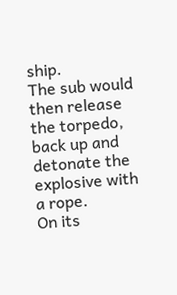ship.
The sub would then release the torpedo, back up and detonate the explosive with a rope.
On its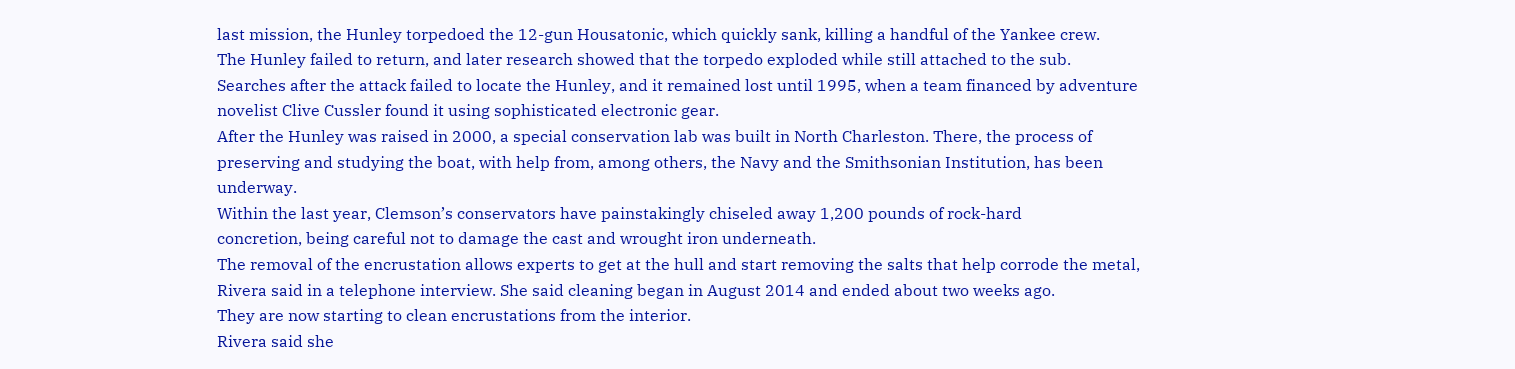last mission, the Hunley torpedoed the 12-gun Housatonic, which quickly sank, killing a handful of the Yankee crew.
The Hunley failed to return, and later research showed that the torpedo exploded while still attached to the sub.
Searches after the attack failed to locate the Hunley, and it remained lost until 1995, when a team financed by adventure novelist Clive Cussler found it using sophisticated electronic gear.
After the Hunley was raised in 2000, a special conservation lab was built in North Charleston. There, the process of preserving and studying the boat, with help from, among others, the Navy and the Smithsonian Institution, has been underway.
Within the last year, Clemson’s conservators have painstakingly chiseled away 1,200 pounds of rock-hard
concretion, being careful not to damage the cast and wrought iron underneath.
The removal of the encrustation allows experts to get at the hull and start removing the salts that help corrode the metal, Rivera said in a telephone interview. She said cleaning began in August 2014 and ended about two weeks ago.
They are now starting to clean encrustations from the interior.
Rivera said she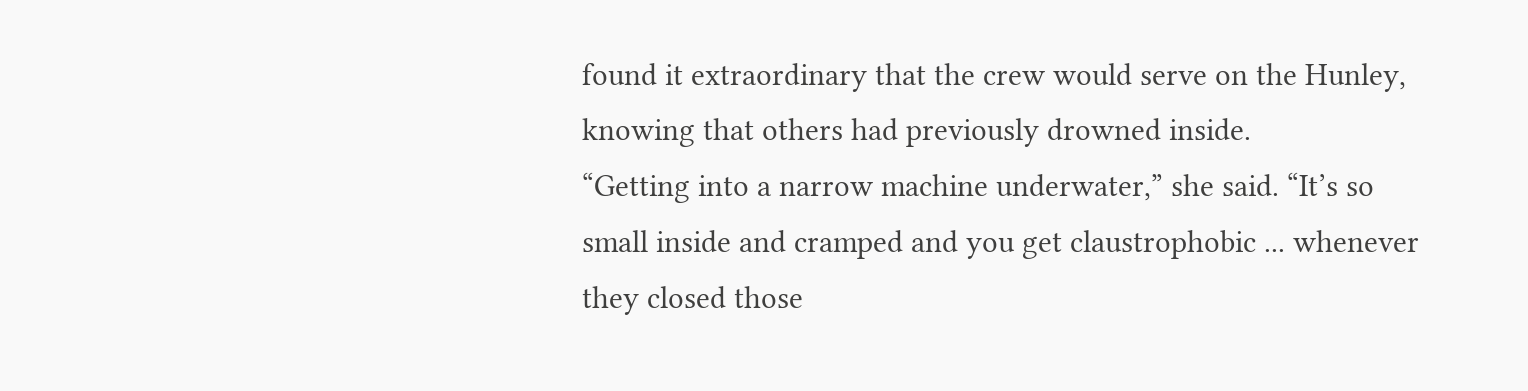found it extraordinary that the crew would serve on the Hunley, knowing that others had previously drowned inside.
“Getting into a narrow machine underwater,” she said. “It’s so small inside and cramped and you get claustrophobic ... whenever they closed those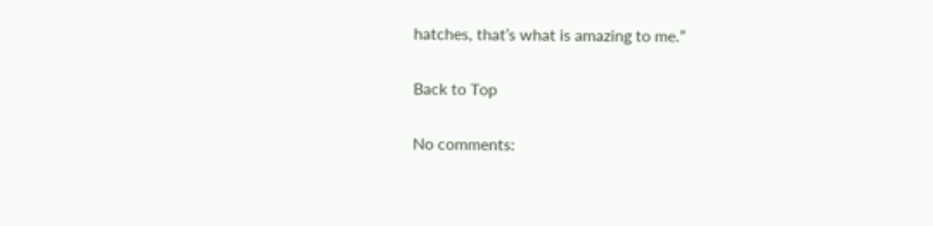hatches, that’s what is amazing to me.”

Back to Top

No comments: